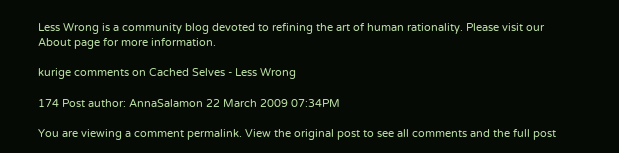Less Wrong is a community blog devoted to refining the art of human rationality. Please visit our About page for more information.

kurige comments on Cached Selves - Less Wrong

174 Post author: AnnaSalamon 22 March 2009 07:34PM

You are viewing a comment permalink. View the original post to see all comments and the full post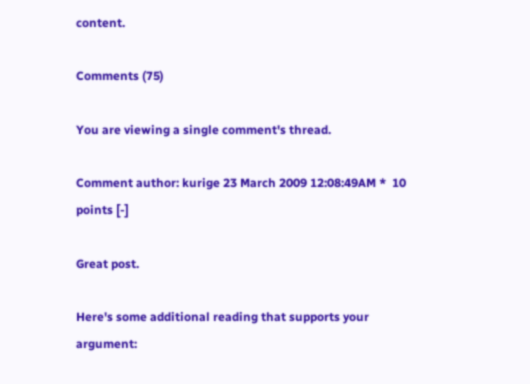content.

Comments (75)

You are viewing a single comment's thread.

Comment author: kurige 23 March 2009 12:08:49AM *  10 points [-]

Great post.

Here's some additional reading that supports your argument: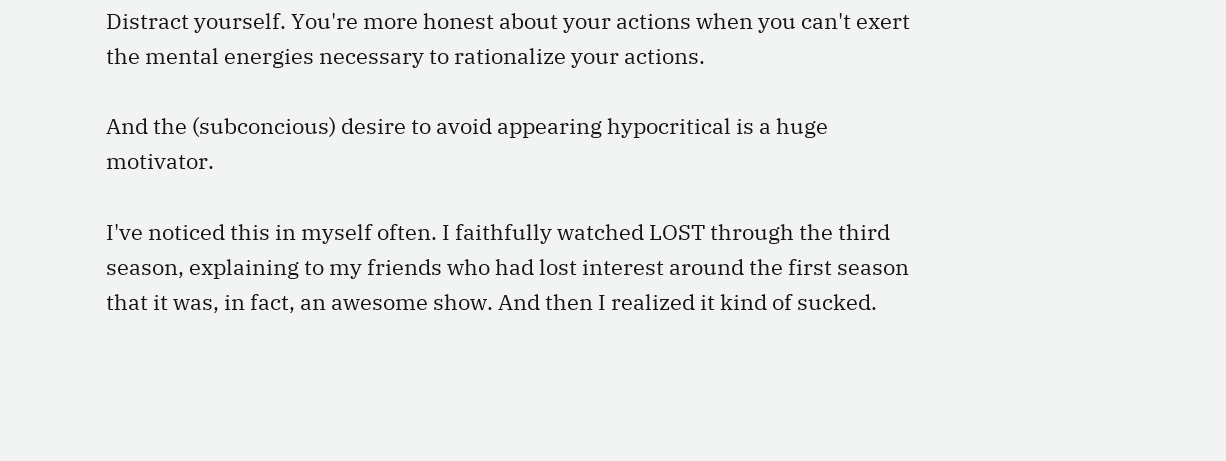Distract yourself. You're more honest about your actions when you can't exert the mental energies necessary to rationalize your actions.

And the (subconcious) desire to avoid appearing hypocritical is a huge motivator.

I've noticed this in myself often. I faithfully watched LOST through the third season, explaining to my friends who had lost interest around the first season that it was, in fact, an awesome show. And then I realized it kind of sucked.